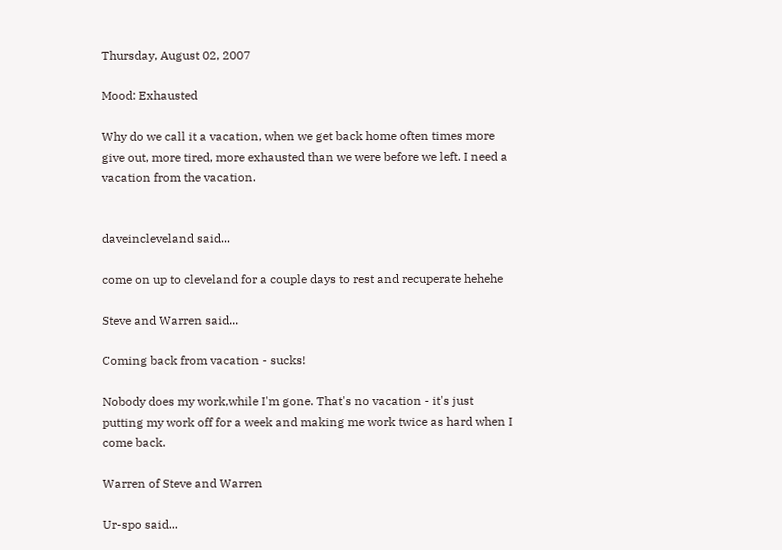Thursday, August 02, 2007

Mood: Exhausted

Why do we call it a vacation, when we get back home often times more give out, more tired, more exhausted than we were before we left. I need a vacation from the vacation.


daveincleveland said...

come on up to cleveland for a couple days to rest and recuperate hehehe

Steve and Warren said...

Coming back from vacation - sucks!

Nobody does my work,while I'm gone. That's no vacation - it's just putting my work off for a week and making me work twice as hard when I come back.

Warren of Steve and Warren

Ur-spo said...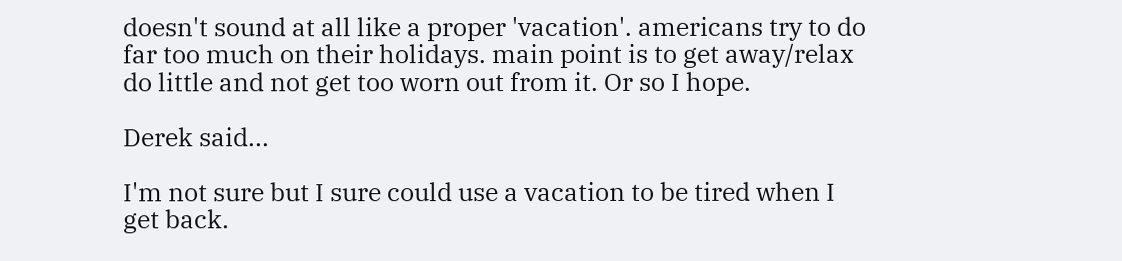doesn't sound at all like a proper 'vacation'. americans try to do far too much on their holidays. main point is to get away/relax do little and not get too worn out from it. Or so I hope.

Derek said...

I'm not sure but I sure could use a vacation to be tired when I get back.